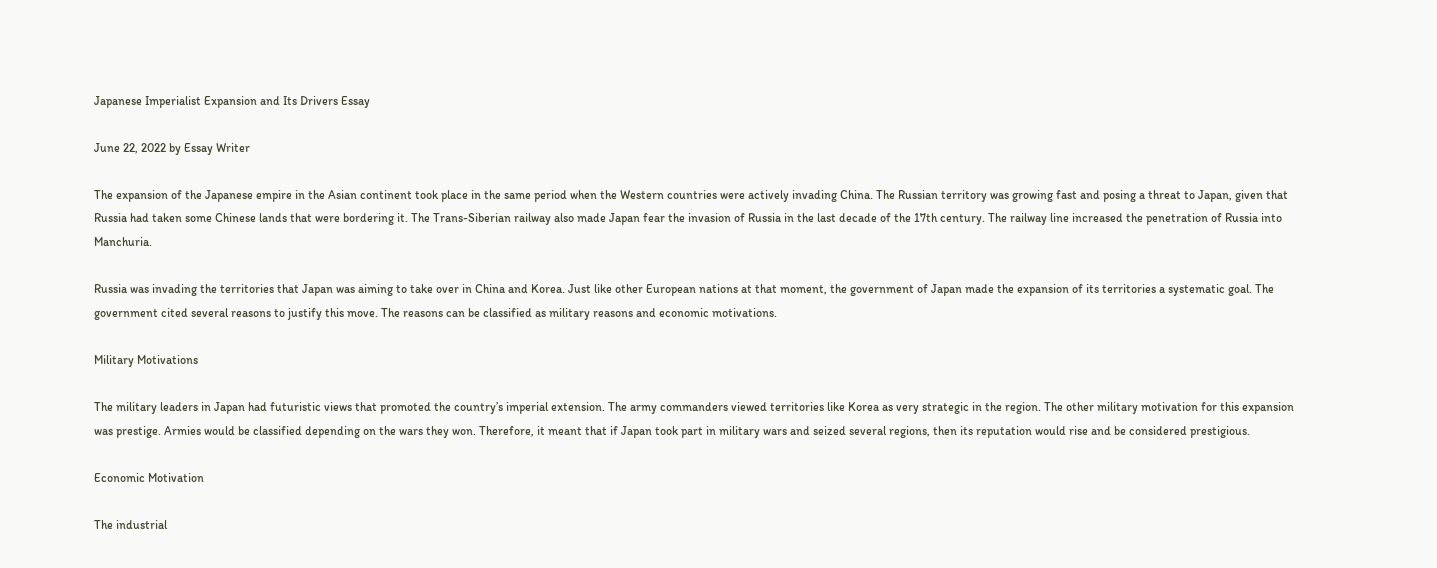Japanese Imperialist Expansion and Its Drivers Essay

June 22, 2022 by Essay Writer

The expansion of the Japanese empire in the Asian continent took place in the same period when the Western countries were actively invading China. The Russian territory was growing fast and posing a threat to Japan, given that Russia had taken some Chinese lands that were bordering it. The Trans-Siberian railway also made Japan fear the invasion of Russia in the last decade of the 17th century. The railway line increased the penetration of Russia into Manchuria.

Russia was invading the territories that Japan was aiming to take over in China and Korea. Just like other European nations at that moment, the government of Japan made the expansion of its territories a systematic goal. The government cited several reasons to justify this move. The reasons can be classified as military reasons and economic motivations.

Military Motivations

The military leaders in Japan had futuristic views that promoted the country’s imperial extension. The army commanders viewed territories like Korea as very strategic in the region. The other military motivation for this expansion was prestige. Armies would be classified depending on the wars they won. Therefore, it meant that if Japan took part in military wars and seized several regions, then its reputation would rise and be considered prestigious.

Economic Motivation

The industrial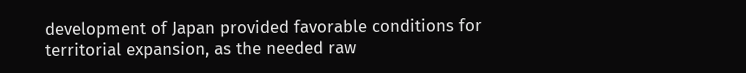development of Japan provided favorable conditions for territorial expansion, as the needed raw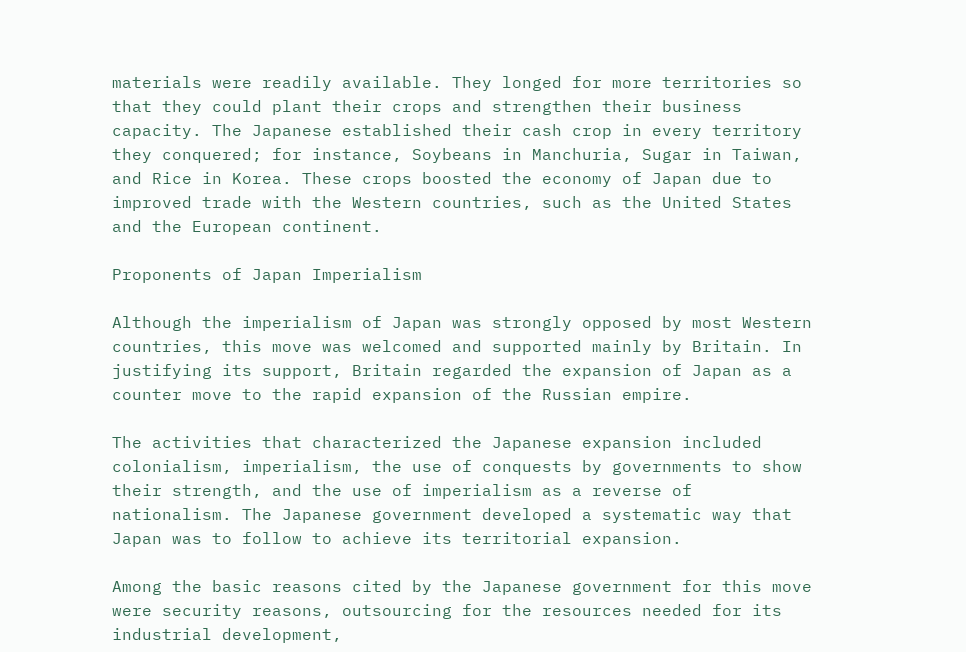materials were readily available. They longed for more territories so that they could plant their crops and strengthen their business capacity. The Japanese established their cash crop in every territory they conquered; for instance, Soybeans in Manchuria, Sugar in Taiwan, and Rice in Korea. These crops boosted the economy of Japan due to improved trade with the Western countries, such as the United States and the European continent.

Proponents of Japan Imperialism

Although the imperialism of Japan was strongly opposed by most Western countries, this move was welcomed and supported mainly by Britain. In justifying its support, Britain regarded the expansion of Japan as a counter move to the rapid expansion of the Russian empire.

The activities that characterized the Japanese expansion included colonialism, imperialism, the use of conquests by governments to show their strength, and the use of imperialism as a reverse of nationalism. The Japanese government developed a systematic way that Japan was to follow to achieve its territorial expansion.

Among the basic reasons cited by the Japanese government for this move were security reasons, outsourcing for the resources needed for its industrial development,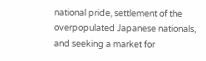national pride, settlement of the overpopulated Japanese nationals, and seeking a market for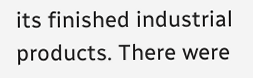its finished industrial products. There were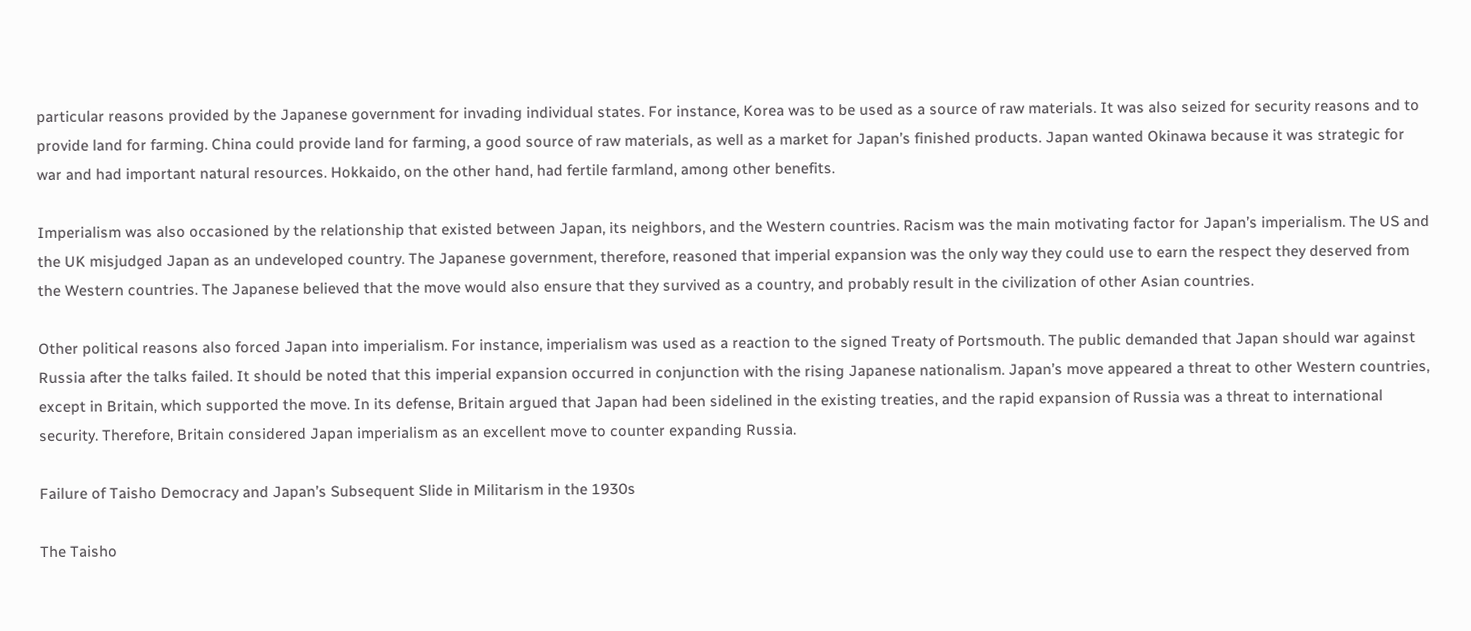particular reasons provided by the Japanese government for invading individual states. For instance, Korea was to be used as a source of raw materials. It was also seized for security reasons and to provide land for farming. China could provide land for farming, a good source of raw materials, as well as a market for Japan’s finished products. Japan wanted Okinawa because it was strategic for war and had important natural resources. Hokkaido, on the other hand, had fertile farmland, among other benefits.

Imperialism was also occasioned by the relationship that existed between Japan, its neighbors, and the Western countries. Racism was the main motivating factor for Japan’s imperialism. The US and the UK misjudged Japan as an undeveloped country. The Japanese government, therefore, reasoned that imperial expansion was the only way they could use to earn the respect they deserved from the Western countries. The Japanese believed that the move would also ensure that they survived as a country, and probably result in the civilization of other Asian countries.

Other political reasons also forced Japan into imperialism. For instance, imperialism was used as a reaction to the signed Treaty of Portsmouth. The public demanded that Japan should war against Russia after the talks failed. It should be noted that this imperial expansion occurred in conjunction with the rising Japanese nationalism. Japan’s move appeared a threat to other Western countries, except in Britain, which supported the move. In its defense, Britain argued that Japan had been sidelined in the existing treaties, and the rapid expansion of Russia was a threat to international security. Therefore, Britain considered Japan imperialism as an excellent move to counter expanding Russia.

Failure of Taisho Democracy and Japan’s Subsequent Slide in Militarism in the 1930s

The Taisho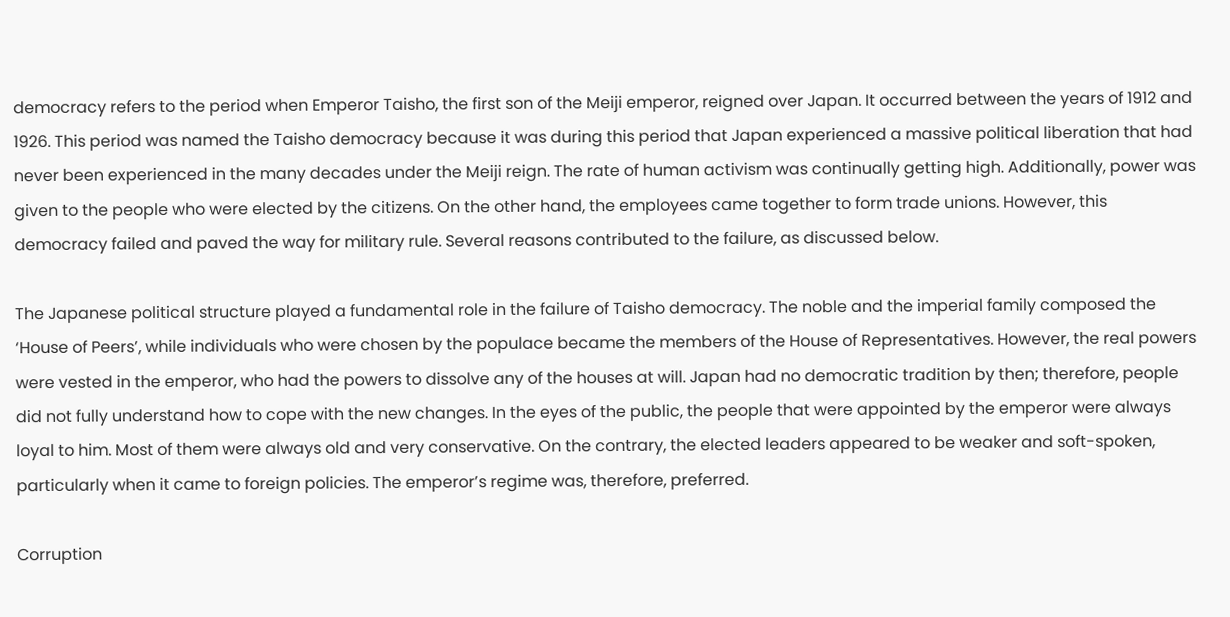democracy refers to the period when Emperor Taisho, the first son of the Meiji emperor, reigned over Japan. It occurred between the years of 1912 and 1926. This period was named the Taisho democracy because it was during this period that Japan experienced a massive political liberation that had never been experienced in the many decades under the Meiji reign. The rate of human activism was continually getting high. Additionally, power was given to the people who were elected by the citizens. On the other hand, the employees came together to form trade unions. However, this democracy failed and paved the way for military rule. Several reasons contributed to the failure, as discussed below.

The Japanese political structure played a fundamental role in the failure of Taisho democracy. The noble and the imperial family composed the ‘House of Peers’, while individuals who were chosen by the populace became the members of the House of Representatives. However, the real powers were vested in the emperor, who had the powers to dissolve any of the houses at will. Japan had no democratic tradition by then; therefore, people did not fully understand how to cope with the new changes. In the eyes of the public, the people that were appointed by the emperor were always loyal to him. Most of them were always old and very conservative. On the contrary, the elected leaders appeared to be weaker and soft-spoken, particularly when it came to foreign policies. The emperor’s regime was, therefore, preferred.

Corruption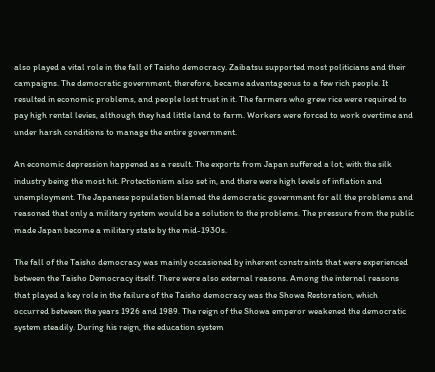also played a vital role in the fall of Taisho democracy. Zaibatsu supported most politicians and their campaigns. The democratic government, therefore, became advantageous to a few rich people. It resulted in economic problems, and people lost trust in it. The farmers who grew rice were required to pay high rental levies, although they had little land to farm. Workers were forced to work overtime and under harsh conditions to manage the entire government.

An economic depression happened as a result. The exports from Japan suffered a lot, with the silk industry being the most hit. Protectionism also set in, and there were high levels of inflation and unemployment. The Japanese population blamed the democratic government for all the problems and reasoned that only a military system would be a solution to the problems. The pressure from the public made Japan become a military state by the mid-1930s.

The fall of the Taisho democracy was mainly occasioned by inherent constraints that were experienced between the Taisho Democracy itself. There were also external reasons. Among the internal reasons that played a key role in the failure of the Taisho democracy was the Showa Restoration, which occurred between the years 1926 and 1989. The reign of the Showa emperor weakened the democratic system steadily. During his reign, the education system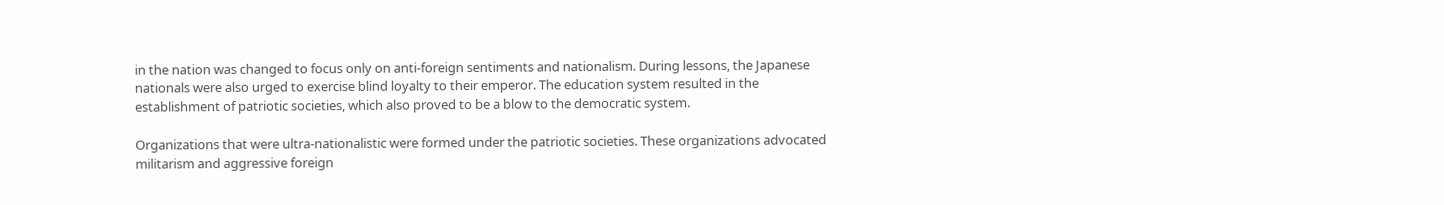in the nation was changed to focus only on anti-foreign sentiments and nationalism. During lessons, the Japanese nationals were also urged to exercise blind loyalty to their emperor. The education system resulted in the establishment of patriotic societies, which also proved to be a blow to the democratic system.

Organizations that were ultra-nationalistic were formed under the patriotic societies. These organizations advocated militarism and aggressive foreign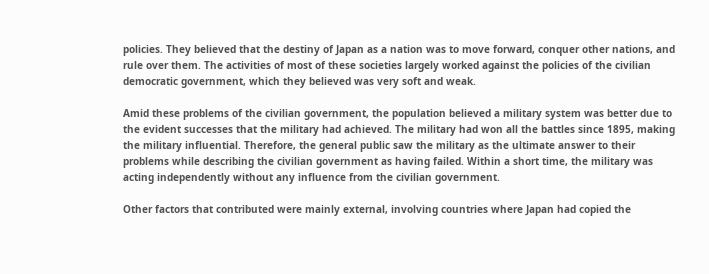policies. They believed that the destiny of Japan as a nation was to move forward, conquer other nations, and rule over them. The activities of most of these societies largely worked against the policies of the civilian democratic government, which they believed was very soft and weak.

Amid these problems of the civilian government, the population believed a military system was better due to the evident successes that the military had achieved. The military had won all the battles since 1895, making the military influential. Therefore, the general public saw the military as the ultimate answer to their problems while describing the civilian government as having failed. Within a short time, the military was acting independently without any influence from the civilian government.

Other factors that contributed were mainly external, involving countries where Japan had copied the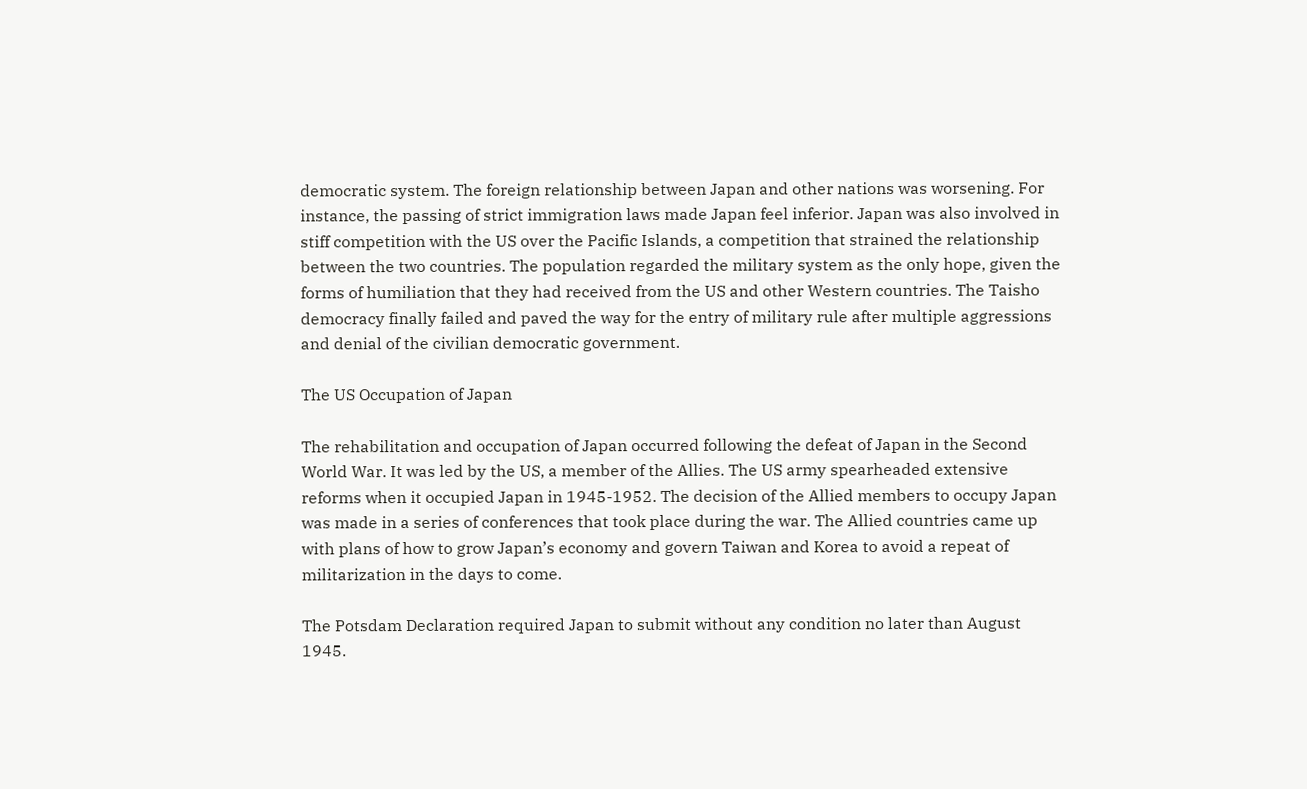democratic system. The foreign relationship between Japan and other nations was worsening. For instance, the passing of strict immigration laws made Japan feel inferior. Japan was also involved in stiff competition with the US over the Pacific Islands, a competition that strained the relationship between the two countries. The population regarded the military system as the only hope, given the forms of humiliation that they had received from the US and other Western countries. The Taisho democracy finally failed and paved the way for the entry of military rule after multiple aggressions and denial of the civilian democratic government.

The US Occupation of Japan

The rehabilitation and occupation of Japan occurred following the defeat of Japan in the Second World War. It was led by the US, a member of the Allies. The US army spearheaded extensive reforms when it occupied Japan in 1945-1952. The decision of the Allied members to occupy Japan was made in a series of conferences that took place during the war. The Allied countries came up with plans of how to grow Japan’s economy and govern Taiwan and Korea to avoid a repeat of militarization in the days to come.

The Potsdam Declaration required Japan to submit without any condition no later than August 1945.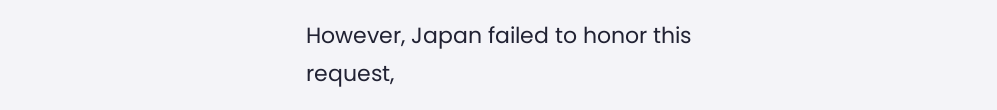However, Japan failed to honor this request,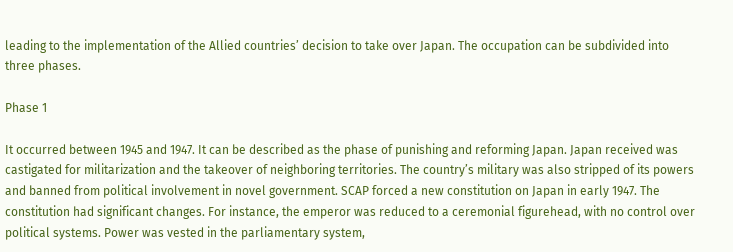leading to the implementation of the Allied countries’ decision to take over Japan. The occupation can be subdivided into three phases.

Phase 1

It occurred between 1945 and 1947. It can be described as the phase of punishing and reforming Japan. Japan received was castigated for militarization and the takeover of neighboring territories. The country’s military was also stripped of its powers and banned from political involvement in novel government. SCAP forced a new constitution on Japan in early 1947. The constitution had significant changes. For instance, the emperor was reduced to a ceremonial figurehead, with no control over political systems. Power was vested in the parliamentary system,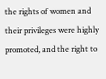the rights of women and their privileges were highly promoted, and the right to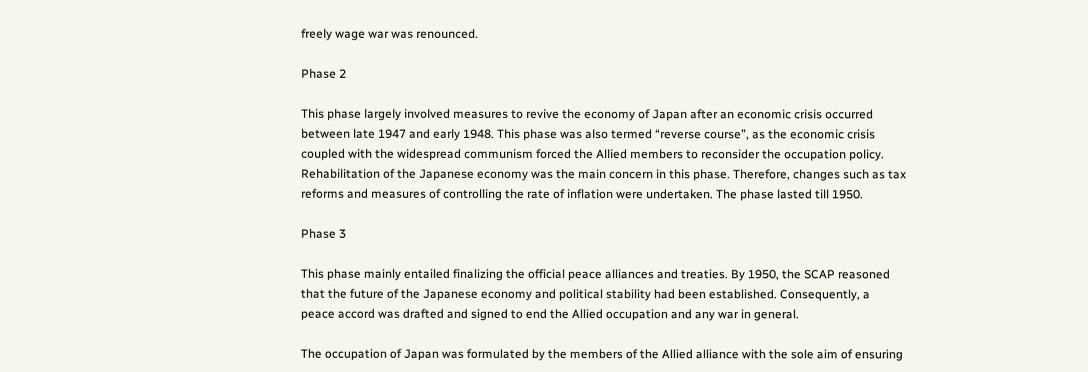freely wage war was renounced.

Phase 2

This phase largely involved measures to revive the economy of Japan after an economic crisis occurred between late 1947 and early 1948. This phase was also termed “reverse course”, as the economic crisis coupled with the widespread communism forced the Allied members to reconsider the occupation policy. Rehabilitation of the Japanese economy was the main concern in this phase. Therefore, changes such as tax reforms and measures of controlling the rate of inflation were undertaken. The phase lasted till 1950.

Phase 3

This phase mainly entailed finalizing the official peace alliances and treaties. By 1950, the SCAP reasoned that the future of the Japanese economy and political stability had been established. Consequently, a peace accord was drafted and signed to end the Allied occupation and any war in general.

The occupation of Japan was formulated by the members of the Allied alliance with the sole aim of ensuring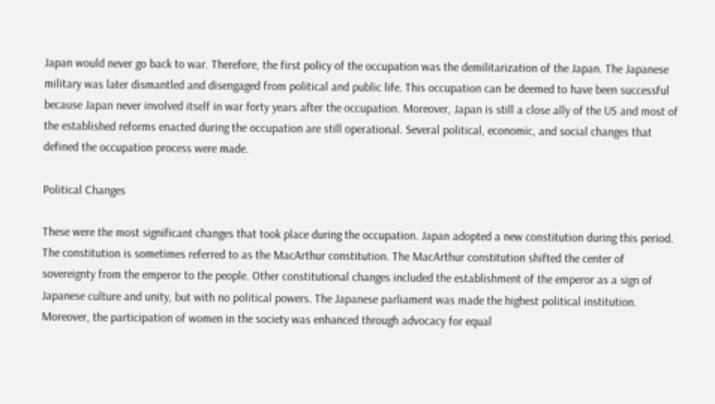Japan would never go back to war. Therefore, the first policy of the occupation was the demilitarization of the Japan. The Japanese military was later dismantled and disengaged from political and public life. This occupation can be deemed to have been successful because Japan never involved itself in war forty years after the occupation. Moreover, Japan is still a close ally of the US and most of the established reforms enacted during the occupation are still operational. Several political, economic, and social changes that defined the occupation process were made.

Political Changes

These were the most significant changes that took place during the occupation. Japan adopted a new constitution during this period. The constitution is sometimes referred to as the MacArthur constitution. The MacArthur constitution shifted the center of sovereignty from the emperor to the people. Other constitutional changes included the establishment of the emperor as a sign of Japanese culture and unity, but with no political powers. The Japanese parliament was made the highest political institution. Moreover, the participation of women in the society was enhanced through advocacy for equal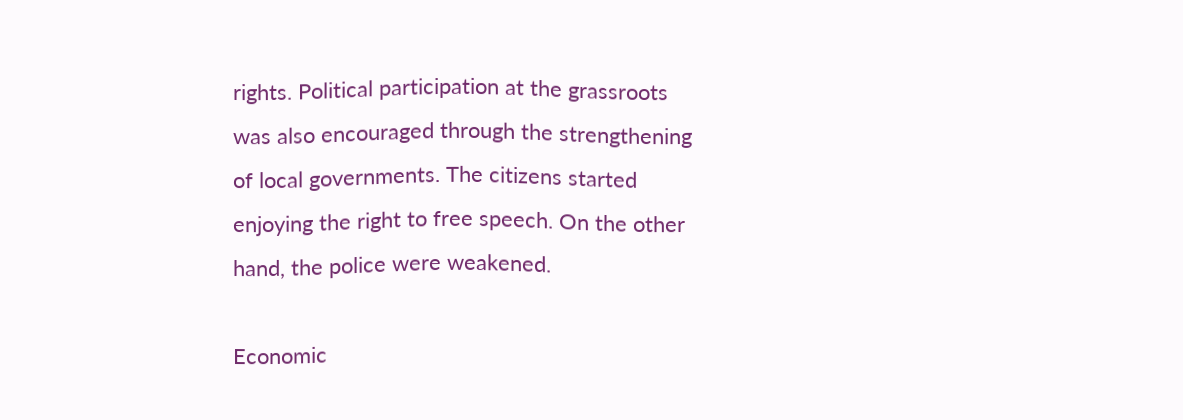rights. Political participation at the grassroots was also encouraged through the strengthening of local governments. The citizens started enjoying the right to free speech. On the other hand, the police were weakened.

Economic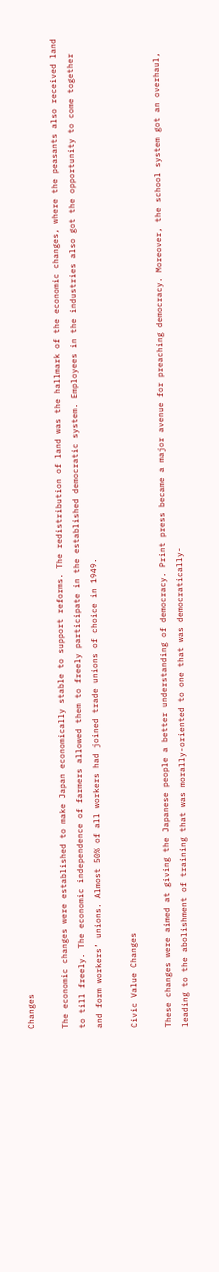Changes

The economic changes were established to make Japan economically stable to support reforms. The redistribution of land was the hallmark of the economic changes, where the peasants also received land to till freely. The economic independence of farmers allowed them to freely participate in the established democratic system. Employees in the industries also got the opportunity to come together and form workers’ unions. Almost 50% of all workers had joined trade unions of choice in 1949.

Civic Value Changes

These changes were aimed at giving the Japanese people a better understanding of democracy. Print press became a major avenue for preaching democracy. Moreover, the school system got an overhaul, leading to the abolishment of training that was morally-oriented to one that was democratically-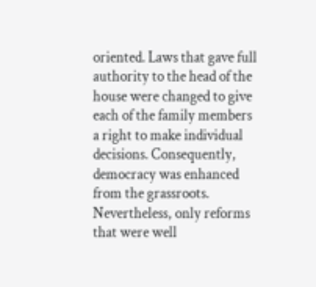oriented. Laws that gave full authority to the head of the house were changed to give each of the family members a right to make individual decisions. Consequently, democracy was enhanced from the grassroots. Nevertheless, only reforms that were well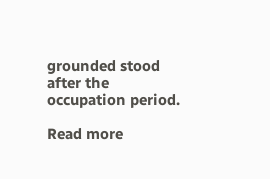grounded stood after the occupation period.

Read more